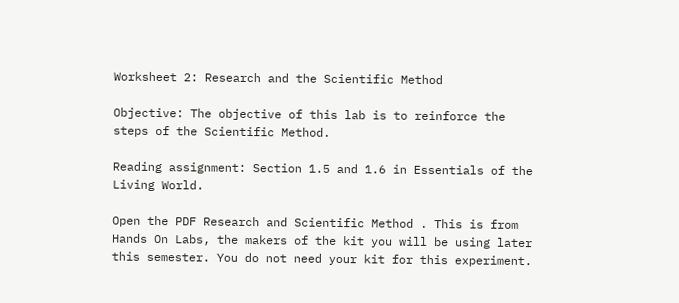Worksheet 2: Research and the Scientific Method

Objective: The objective of this lab is to reinforce the steps of the Scientific Method.

Reading assignment: Section 1.5 and 1.6 in Essentials of the Living World.

Open the PDF Research and Scientific Method . This is from Hands On Labs, the makers of the kit you will be using later this semester. You do not need your kit for this experiment.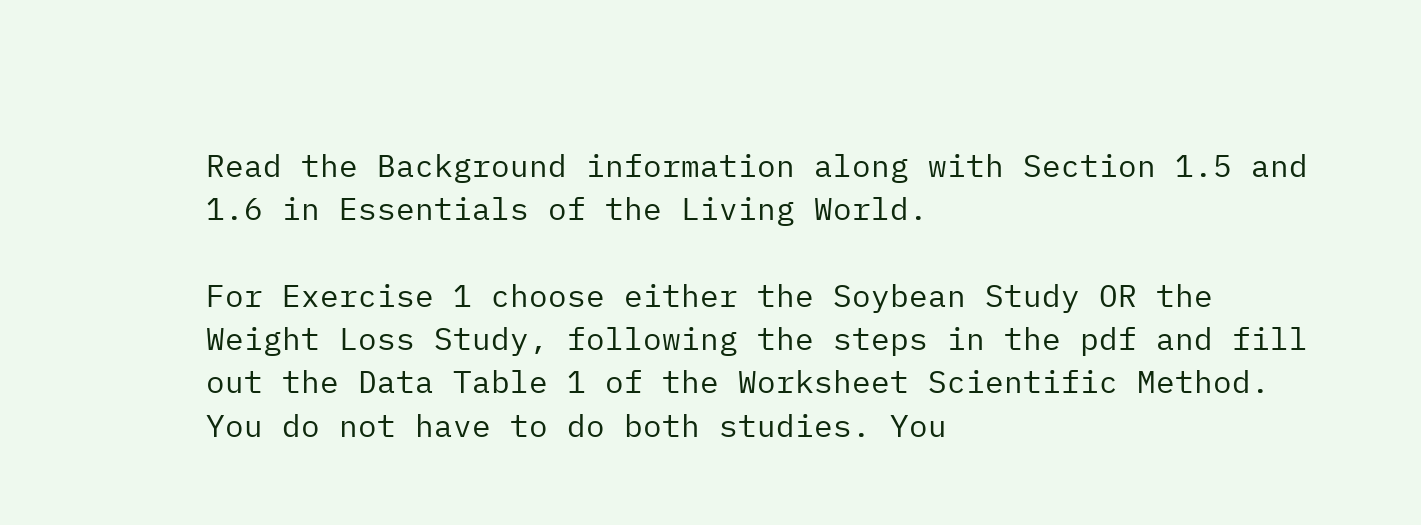Read the Background information along with Section 1.5 and 1.6 in Essentials of the Living World.

For Exercise 1 choose either the Soybean Study OR the Weight Loss Study, following the steps in the pdf and fill out the Data Table 1 of the Worksheet Scientific Method. You do not have to do both studies. You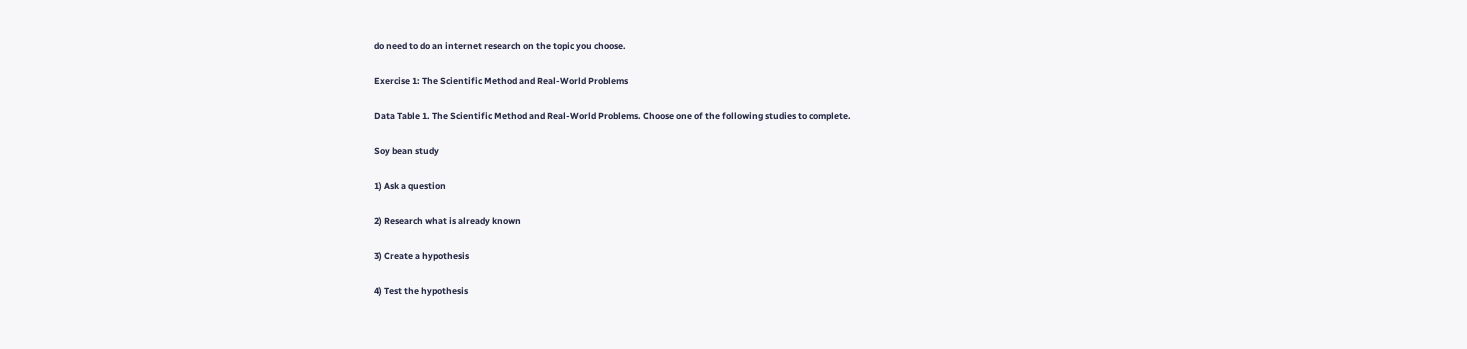do need to do an internet research on the topic you choose.

Exercise 1: The Scientific Method and Real-World Problems

Data Table 1. The Scientific Method and Real-World Problems. Choose one of the following studies to complete.

Soy bean study

1) Ask a question

2) Research what is already known

3) Create a hypothesis

4) Test the hypothesis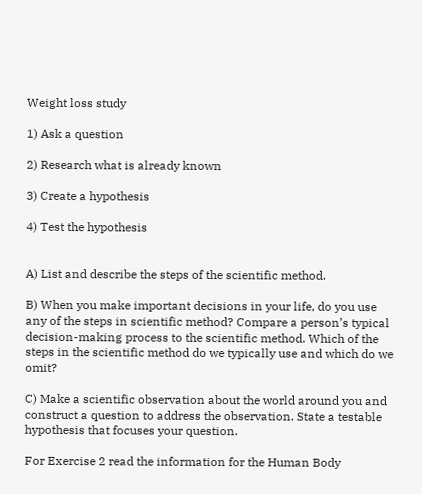Weight loss study

1) Ask a question

2) Research what is already known

3) Create a hypothesis

4) Test the hypothesis


A) List and describe the steps of the scientific method.

B) When you make important decisions in your life, do you use any of the steps in scientific method? Compare a person’s typical decision-making process to the scientific method. Which of the steps in the scientific method do we typically use and which do we omit?

C) Make a scientific observation about the world around you and construct a question to address the observation. State a testable hypothesis that focuses your question.

For Exercise 2 read the information for the Human Body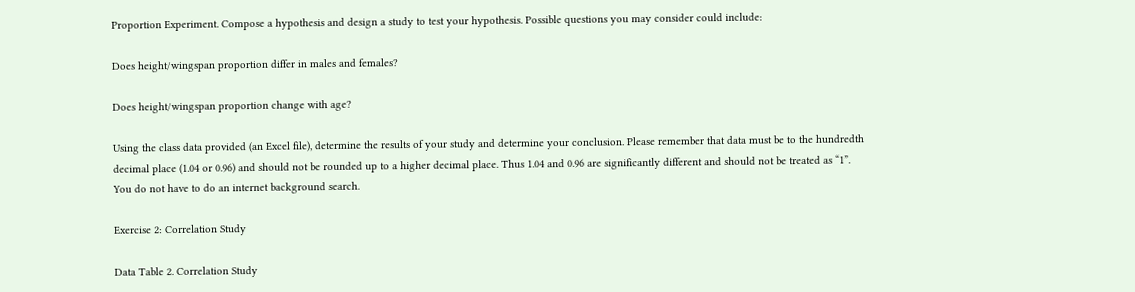Proportion Experiment. Compose a hypothesis and design a study to test your hypothesis. Possible questions you may consider could include:

Does height/wingspan proportion differ in males and females?

Does height/wingspan proportion change with age?

Using the class data provided (an Excel file), determine the results of your study and determine your conclusion. Please remember that data must be to the hundredth decimal place (1.04 or 0.96) and should not be rounded up to a higher decimal place. Thus 1.04 and 0.96 are significantly different and should not be treated as “1”. You do not have to do an internet background search.

Exercise 2: Correlation Study

Data Table 2. Correlation Study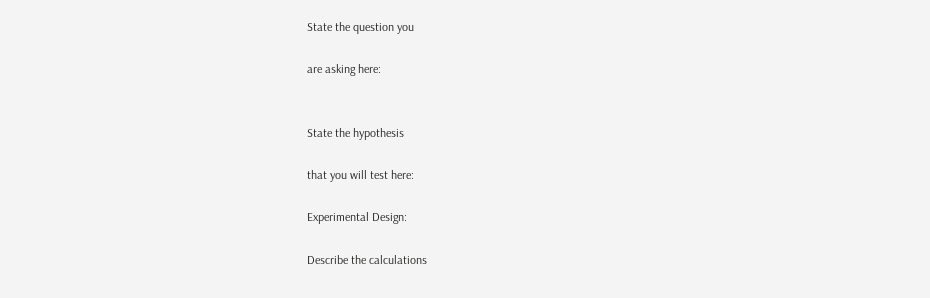State the question you

are asking here:


State the hypothesis

that you will test here:

Experimental Design:

Describe the calculations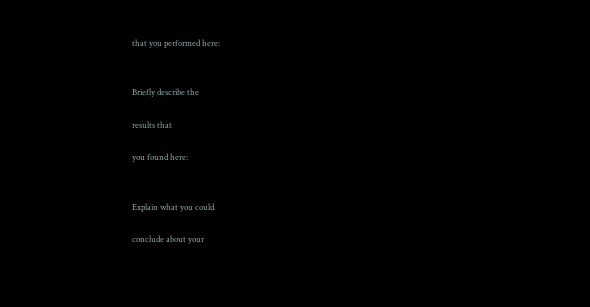that you performed here:


Briefly describe the

results that

you found here:


Explain what you could

conclude about your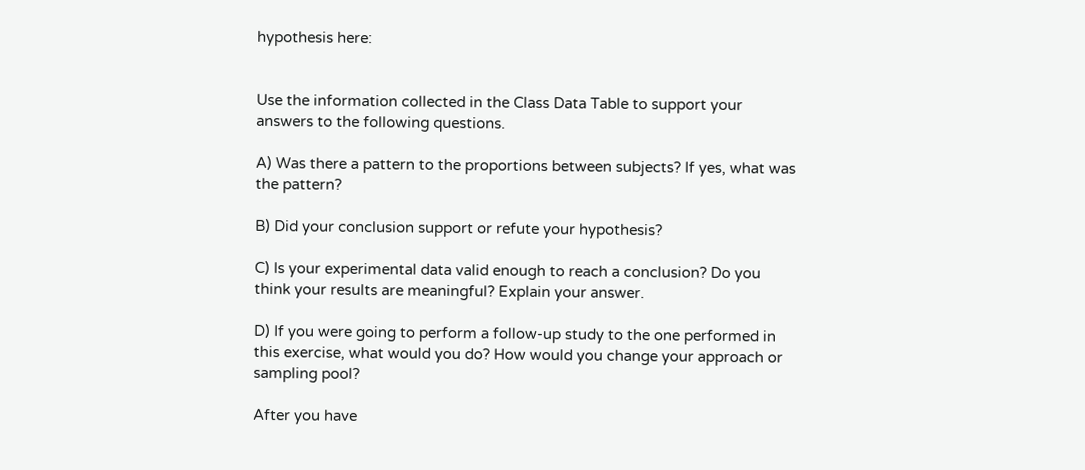hypothesis here:


Use the information collected in the Class Data Table to support your answers to the following questions.

A) Was there a pattern to the proportions between subjects? If yes, what was the pattern?

B) Did your conclusion support or refute your hypothesis?

C) Is your experimental data valid enough to reach a conclusion? Do you think your results are meaningful? Explain your answer.

D) If you were going to perform a follow-up study to the one performed in this exercise, what would you do? How would you change your approach or sampling pool?

After you have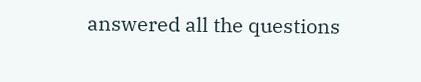answered all the questions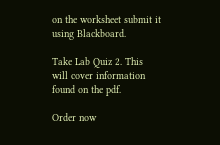on the worksheet submit it using Blackboard.

Take Lab Quiz 2. This will cover information found on the pdf.

Order now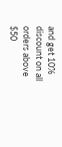and get 10% discount on all orders above $50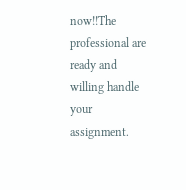now!!The professional are ready and willing handle your assignment.